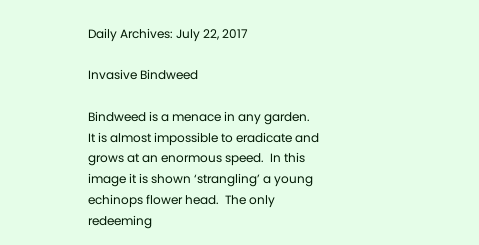Daily Archives: July 22, 2017

Invasive Bindweed

Bindweed is a menace in any garden.  It is almost impossible to eradicate and grows at an enormous speed.  In this image it is shown ‘strangling’ a young echinops flower head.  The only redeeming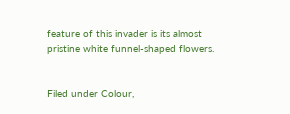feature of this invader is its almost pristine white funnel-shaped flowers.


Filed under Colour,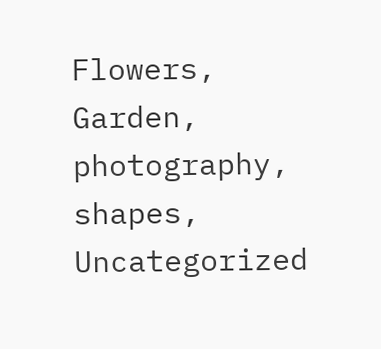Flowers, Garden, photography, shapes, Uncategorized